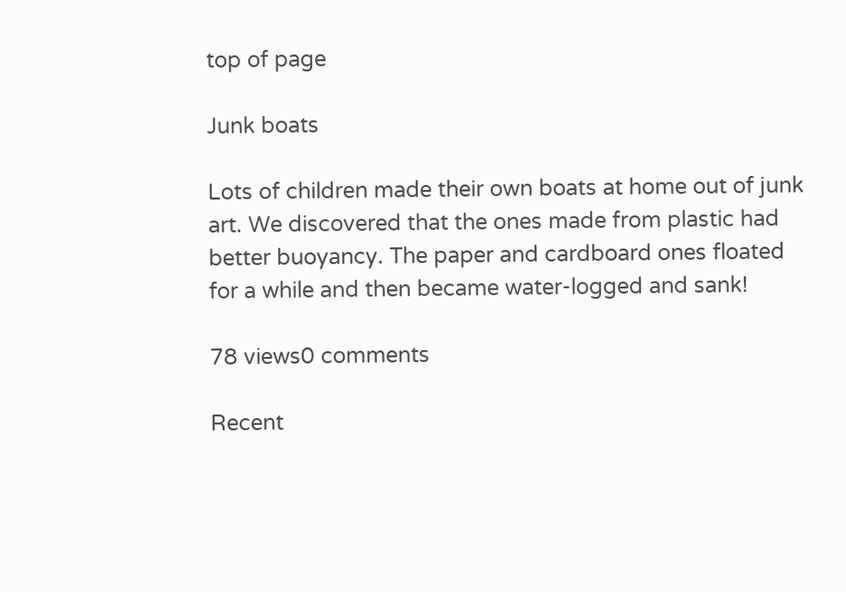top of page

Junk boats

Lots of children made their own boats at home out of junk art. We discovered that the ones made from plastic had better buoyancy. The paper and cardboard ones floated for a while and then became water-logged and sank!

78 views0 comments

Recent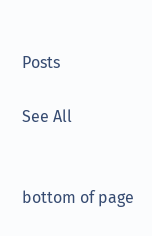Posts

See All


bottom of page